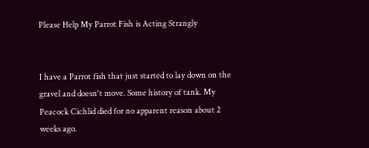Please Help My Parrot Fish is Acting Strangly


I have a Parrot fish that just started to lay down on the gravel and doesn't move. Some history of tank. My Peacock Cichlid died for no apparent reason about 2 weeks ago.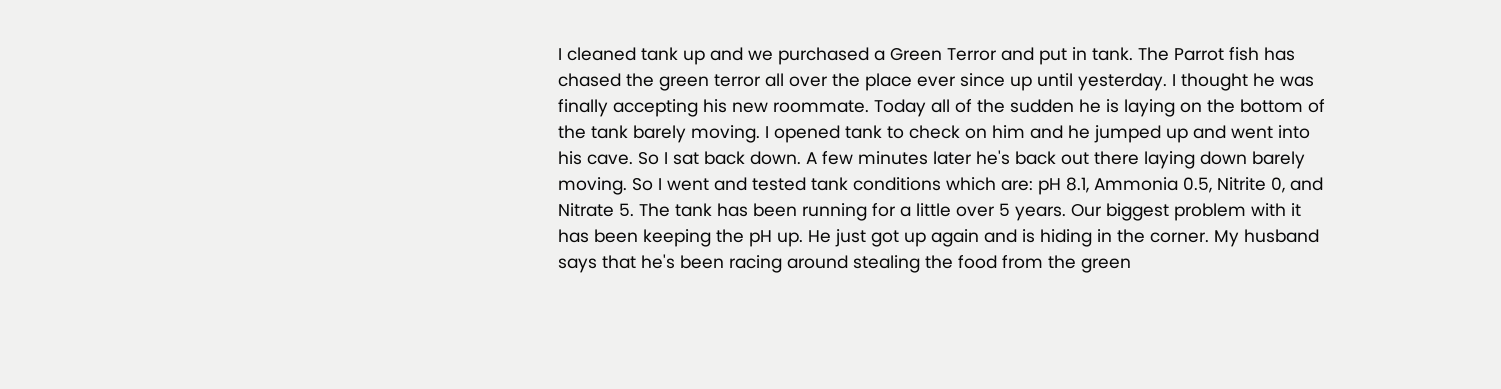I cleaned tank up and we purchased a Green Terror and put in tank. The Parrot fish has chased the green terror all over the place ever since up until yesterday. I thought he was finally accepting his new roommate. Today all of the sudden he is laying on the bottom of the tank barely moving. I opened tank to check on him and he jumped up and went into his cave. So I sat back down. A few minutes later he's back out there laying down barely moving. So I went and tested tank conditions which are: pH 8.1, Ammonia 0.5, Nitrite 0, and Nitrate 5. The tank has been running for a little over 5 years. Our biggest problem with it has been keeping the pH up. He just got up again and is hiding in the corner. My husband says that he's been racing around stealing the food from the green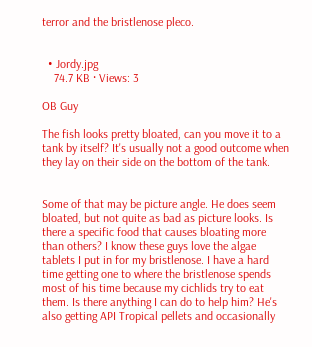terror and the bristlenose pleco.


  • Jordy.jpg
    74.7 KB · Views: 3

OB Guy

The fish looks pretty bloated, can you move it to a tank by itself? It's usually not a good outcome when they lay on their side on the bottom of the tank.


Some of that may be picture angle. He does seem bloated, but not quite as bad as picture looks. Is there a specific food that causes bloating more than others? I know these guys love the algae tablets I put in for my bristlenose. I have a hard time getting one to where the bristlenose spends most of his time because my cichlids try to eat them. Is there anything I can do to help him? He's also getting API Tropical pellets and occasionally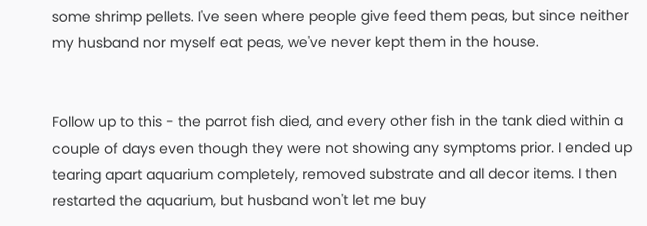some shrimp pellets. I've seen where people give feed them peas, but since neither my husband nor myself eat peas, we've never kept them in the house.


Follow up to this - the parrot fish died, and every other fish in the tank died within a couple of days even though they were not showing any symptoms prior. I ended up tearing apart aquarium completely, removed substrate and all decor items. I then restarted the aquarium, but husband won't let me buy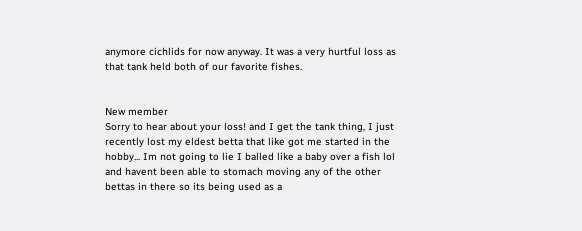anymore cichlids for now anyway. It was a very hurtful loss as that tank held both of our favorite fishes.


New member
Sorry to hear about your loss! and I get the tank thing, I just recently lost my eldest betta that like got me started in the hobby... Im not going to lie I balled like a baby over a fish lol and havent been able to stomach moving any of the other bettas in there so its being used as a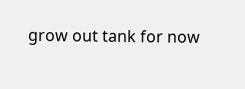grow out tank for now